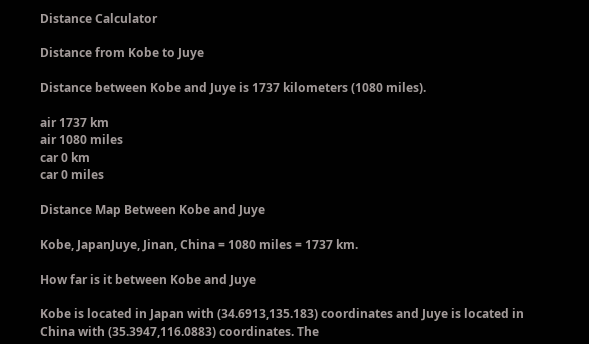Distance Calculator

Distance from Kobe to Juye

Distance between Kobe and Juye is 1737 kilometers (1080 miles).

air 1737 km
air 1080 miles
car 0 km
car 0 miles

Distance Map Between Kobe and Juye

Kobe, JapanJuye, Jinan, China = 1080 miles = 1737 km.

How far is it between Kobe and Juye

Kobe is located in Japan with (34.6913,135.183) coordinates and Juye is located in China with (35.3947,116.0883) coordinates. The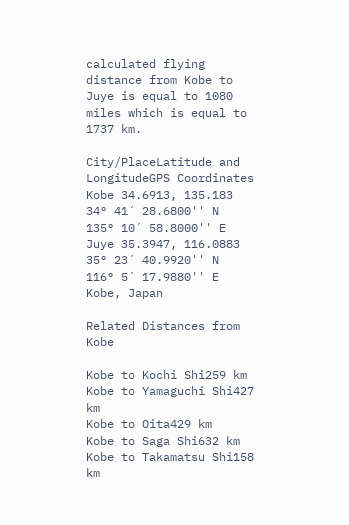calculated flying distance from Kobe to Juye is equal to 1080 miles which is equal to 1737 km.

City/PlaceLatitude and LongitudeGPS Coordinates
Kobe 34.6913, 135.183 34° 41´ 28.6800'' N
135° 10´ 58.8000'' E
Juye 35.3947, 116.0883 35° 23´ 40.9920'' N
116° 5´ 17.9880'' E
Kobe, Japan

Related Distances from Kobe

Kobe to Kochi Shi259 km
Kobe to Yamaguchi Shi427 km
Kobe to Oita429 km
Kobe to Saga Shi632 km
Kobe to Takamatsu Shi158 km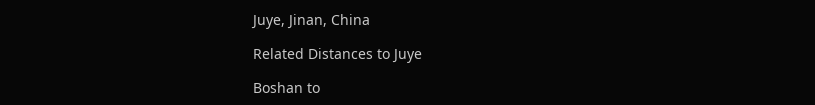Juye, Jinan, China

Related Distances to Juye

Boshan to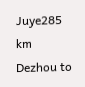Juye285 km
Dezhou to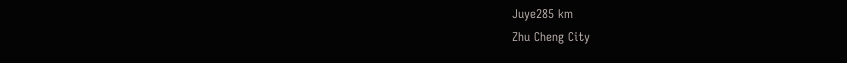Juye285 km
Zhu Cheng City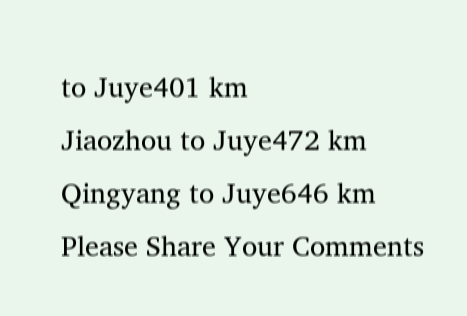to Juye401 km
Jiaozhou to Juye472 km
Qingyang to Juye646 km
Please Share Your Comments